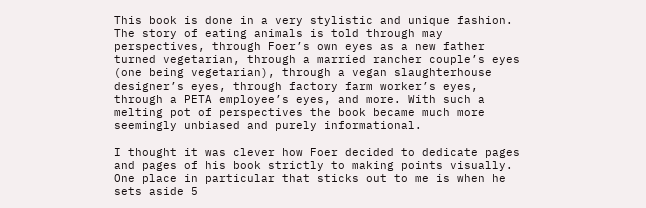This book is done in a very stylistic and unique fashion. The story of eating animals is told through may perspectives, through Foer’s own eyes as a new father turned vegetarian, through a married rancher couple’s eyes (one being vegetarian), through a vegan slaughterhouse designer’s eyes, through factory farm worker’s eyes, through a PETA employee’s eyes, and more. With such a melting pot of perspectives the book became much more seemingly unbiased and purely informational.

I thought it was clever how Foer decided to dedicate pages and pages of his book strictly to making points visually. One place in particular that sticks out to me is when he sets aside 5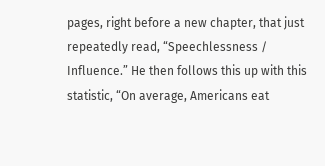pages, right before a new chapter, that just repeatedly read, “Speechlessness / Influence.” He then follows this up with this statistic, “On average, Americans eat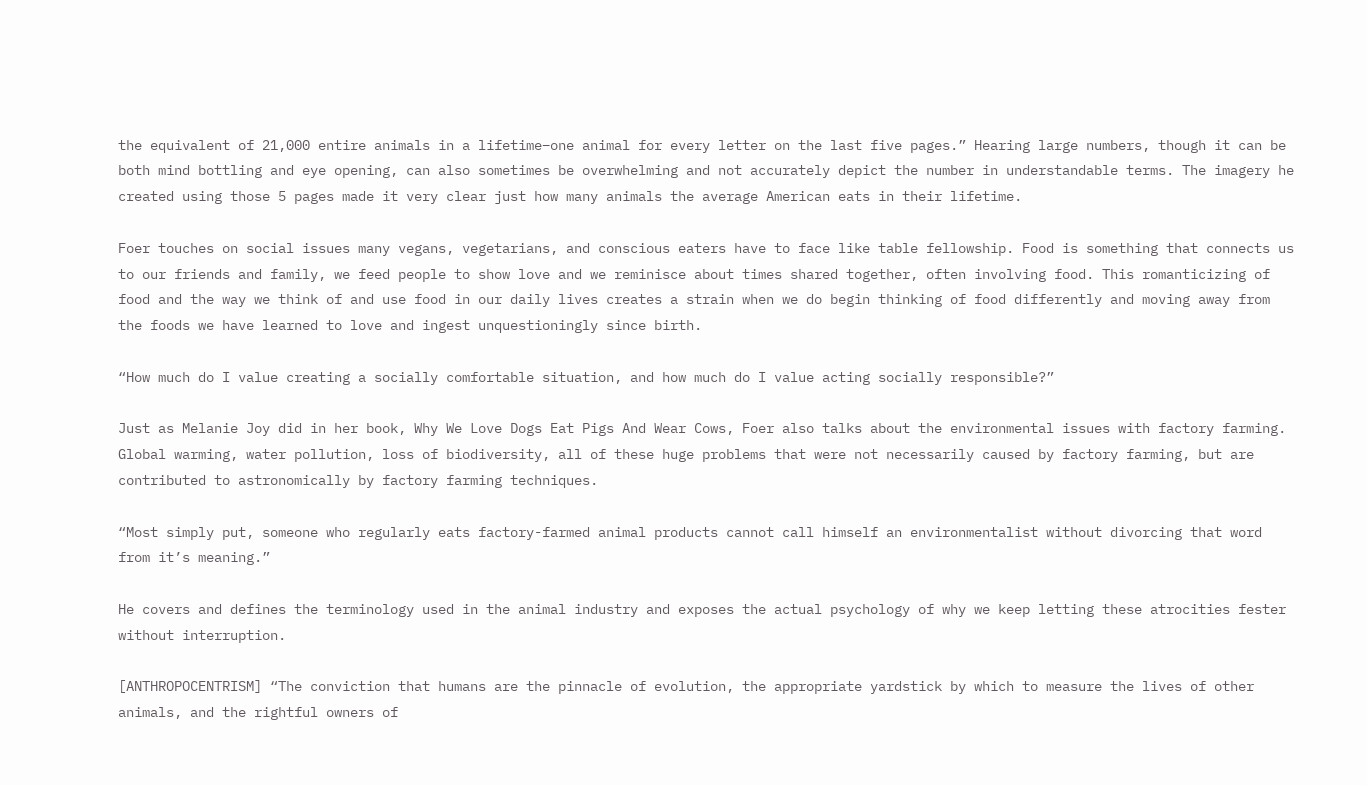the equivalent of 21,000 entire animals in a lifetime–one animal for every letter on the last five pages.” Hearing large numbers, though it can be both mind bottling and eye opening, can also sometimes be overwhelming and not accurately depict the number in understandable terms. The imagery he created using those 5 pages made it very clear just how many animals the average American eats in their lifetime.

Foer touches on social issues many vegans, vegetarians, and conscious eaters have to face like table fellowship. Food is something that connects us to our friends and family, we feed people to show love and we reminisce about times shared together, often involving food. This romanticizing of food and the way we think of and use food in our daily lives creates a strain when we do begin thinking of food differently and moving away from the foods we have learned to love and ingest unquestioningly since birth.

“How much do I value creating a socially comfortable situation, and how much do I value acting socially responsible?”

Just as Melanie Joy did in her book, Why We Love Dogs Eat Pigs And Wear Cows, Foer also talks about the environmental issues with factory farming. Global warming, water pollution, loss of biodiversity, all of these huge problems that were not necessarily caused by factory farming, but are contributed to astronomically by factory farming techniques.

“Most simply put, someone who regularly eats factory-farmed animal products cannot call himself an environmentalist without divorcing that word from it’s meaning.”

He covers and defines the terminology used in the animal industry and exposes the actual psychology of why we keep letting these atrocities fester without interruption.

[ANTHROPOCENTRISM] “The conviction that humans are the pinnacle of evolution, the appropriate yardstick by which to measure the lives of other animals, and the rightful owners of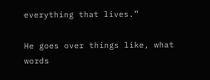everything that lives.”

He goes over things like, what words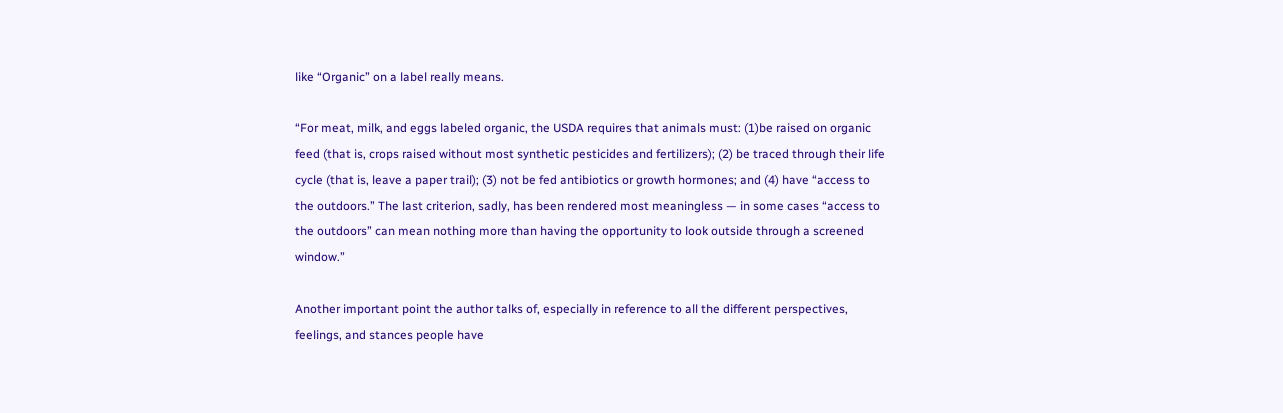like “Organic” on a label really means.

“For meat, milk, and eggs labeled organic, the USDA requires that animals must: (1)be raised on organic feed (that is, crops raised without most synthetic pesticides and fertilizers); (2) be traced through their life cycle (that is, leave a paper trail); (3) not be fed antibiotics or growth hormones; and (4) have “access to the outdoors.” The last criterion, sadly, has been rendered most meaningless — in some cases “access to the outdoors” can mean nothing more than having the opportunity to look outside through a screened window.”

Another important point the author talks of, especially in reference to all the different perspectives, feelings, and stances people have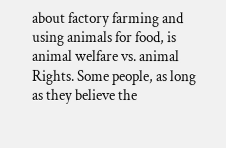about factory farming and using animals for food, is animal welfare vs. animal Rights. Some people, as long as they believe the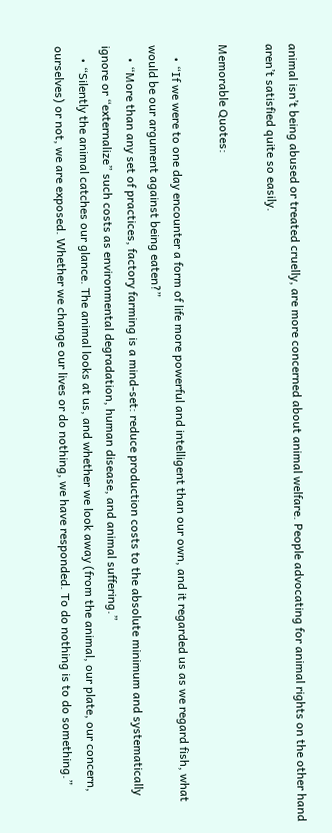animal isn’t being abused or treated cruelly, are more concerned about animal welfare. People advocating for animal rights on the other hand aren’t satisfied quite so easily.

Memorable Quotes:

    • “If we were to one day encounter a form of life more powerful and intelligent than our own, and it regarded us as we regard fish, what would be our argument against being eaten?”
    • “More than any set of practices, factory farming is a mind-set: reduce production costs to the absolute minimum and systematically ignore or “externalize” such costs as environmental degradation, human disease, and animal suffering.”
    • “Silently the animal catches our glance. The animal looks at us, and whether we look away (from the animal, our plate, our concern, ourselves) or not, we are exposed. Whether we change our lives or do nothing, we have responded. To do nothing is to do something.”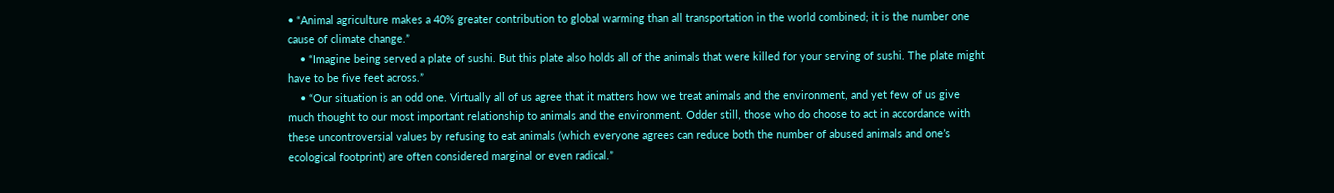• “Animal agriculture makes a 40% greater contribution to global warming than all transportation in the world combined; it is the number one cause of climate change.”
    • “Imagine being served a plate of sushi. But this plate also holds all of the animals that were killed for your serving of sushi. The plate might have to be five feet across.”
    • “Our situation is an odd one. Virtually all of us agree that it matters how we treat animals and the environment, and yet few of us give much thought to our most important relationship to animals and the environment. Odder still, those who do choose to act in accordance with these uncontroversial values by refusing to eat animals (which everyone agrees can reduce both the number of abused animals and one’s ecological footprint) are often considered marginal or even radical.”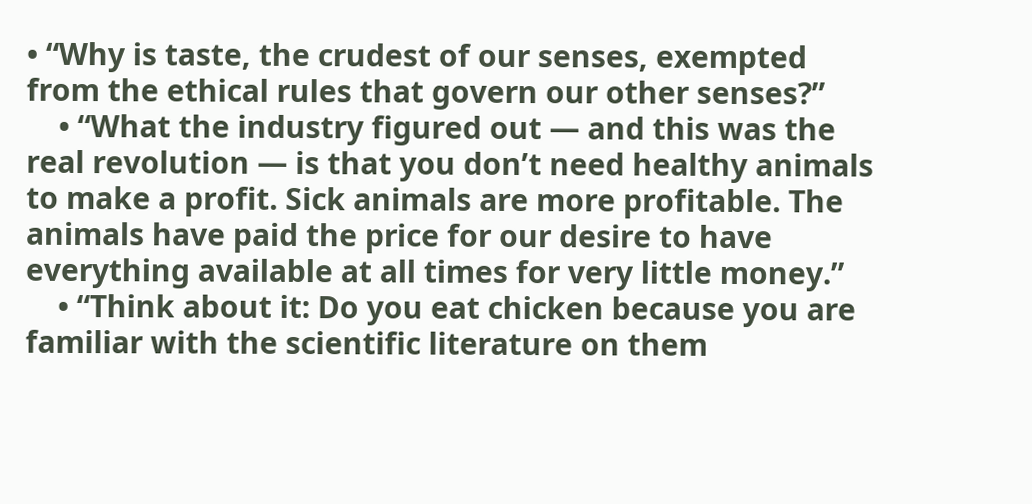• “Why is taste, the crudest of our senses, exempted from the ethical rules that govern our other senses?”
    • “What the industry figured out — and this was the real revolution — is that you don’t need healthy animals to make a profit. Sick animals are more profitable. The animals have paid the price for our desire to have everything available at all times for very little money.”
    • “Think about it: Do you eat chicken because you are familiar with the scientific literature on them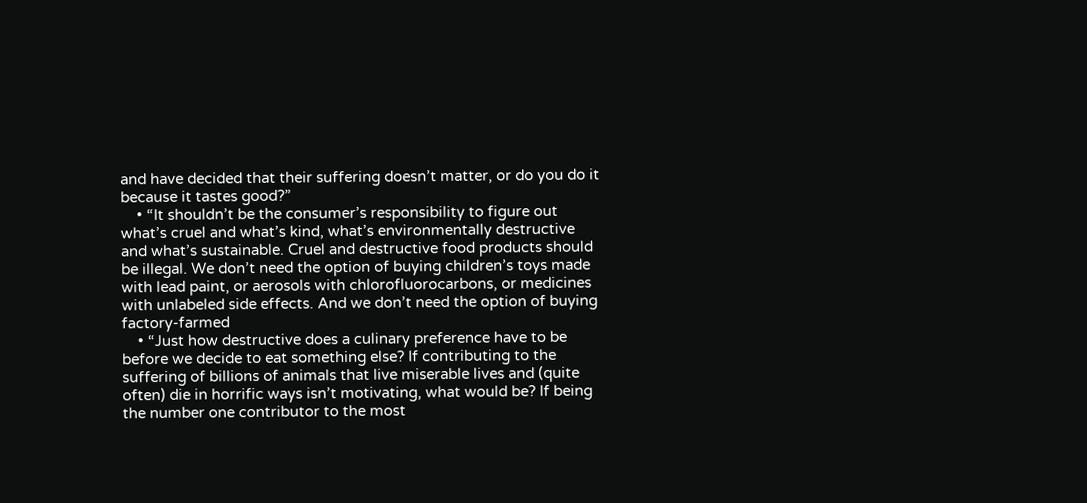and have decided that their suffering doesn’t matter, or do you do it because it tastes good?”
    • “It shouldn’t be the consumer’s responsibility to figure out what’s cruel and what’s kind, what’s environmentally destructive and what’s sustainable. Cruel and destructive food products should be illegal. We don’t need the option of buying children’s toys made with lead paint, or aerosols with chlorofluorocarbons, or medicines with unlabeled side effects. And we don’t need the option of buying factory-farmed
    • “Just how destructive does a culinary preference have to be before we decide to eat something else? If contributing to the suffering of billions of animals that live miserable lives and (quite often) die in horrific ways isn’t motivating, what would be? If being the number one contributor to the most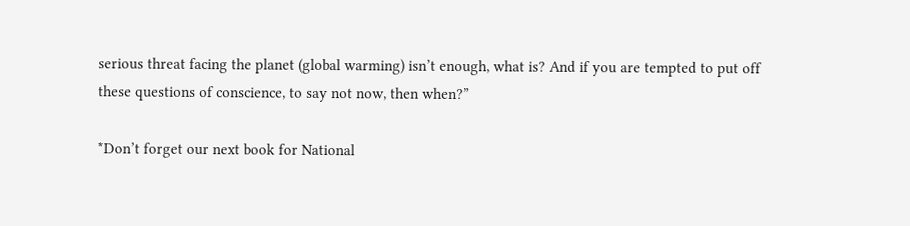serious threat facing the planet (global warming) isn’t enough, what is? And if you are tempted to put off these questions of conscience, to say not now, then when?”

*Don’t forget our next book for National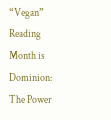“Vegan” Reading Month is Dominion: The Power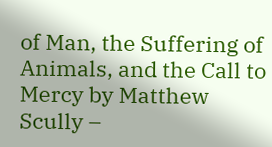of Man, the Suffering of Animals, and the Call to Mercy by Matthew Scully –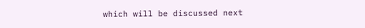which will be discussed next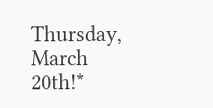Thursday, March 20th!*